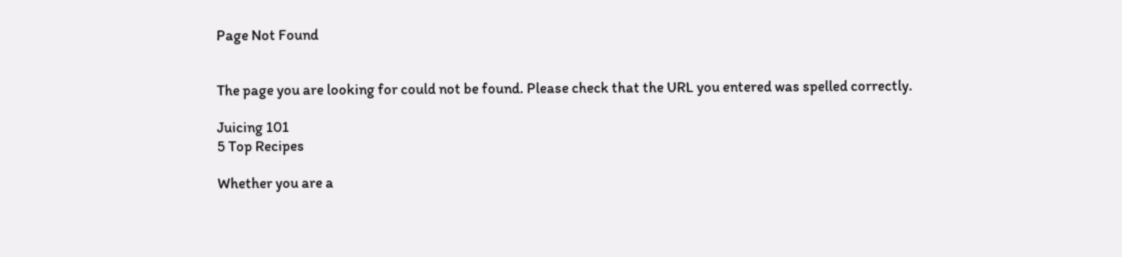Page Not Found


The page you are looking for could not be found. Please check that the URL you entered was spelled correctly.

Juicing 101
5 Top Recipes

Whether you are a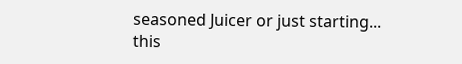seasoned Juicer or just starting...
this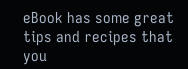eBook has some great tips and recipes that you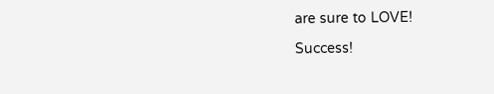are sure to LOVE!

Success!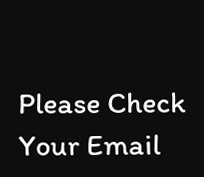Please Check Your Email